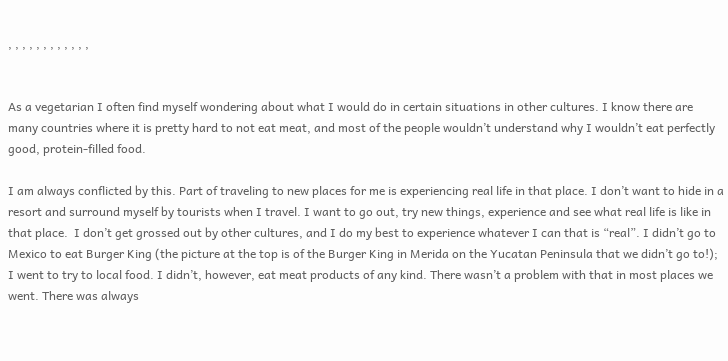, , , , , , , , , , , ,


As a vegetarian I often find myself wondering about what I would do in certain situations in other cultures. I know there are many countries where it is pretty hard to not eat meat, and most of the people wouldn’t understand why I wouldn’t eat perfectly good, protein-filled food.

I am always conflicted by this. Part of traveling to new places for me is experiencing real life in that place. I don’t want to hide in a resort and surround myself by tourists when I travel. I want to go out, try new things, experience and see what real life is like in that place.  I don’t get grossed out by other cultures, and I do my best to experience whatever I can that is “real”. I didn’t go to Mexico to eat Burger King (the picture at the top is of the Burger King in Merida on the Yucatan Peninsula that we didn’t go to!); I went to try to local food. I didn’t, however, eat meat products of any kind. There wasn’t a problem with that in most places we went. There was always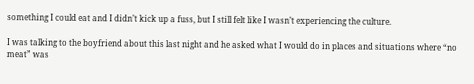something I could eat and I didn’t kick up a fuss, but I still felt like I wasn’t experiencing the culture.

I was talking to the boyfriend about this last night and he asked what I would do in places and situations where “no meat” was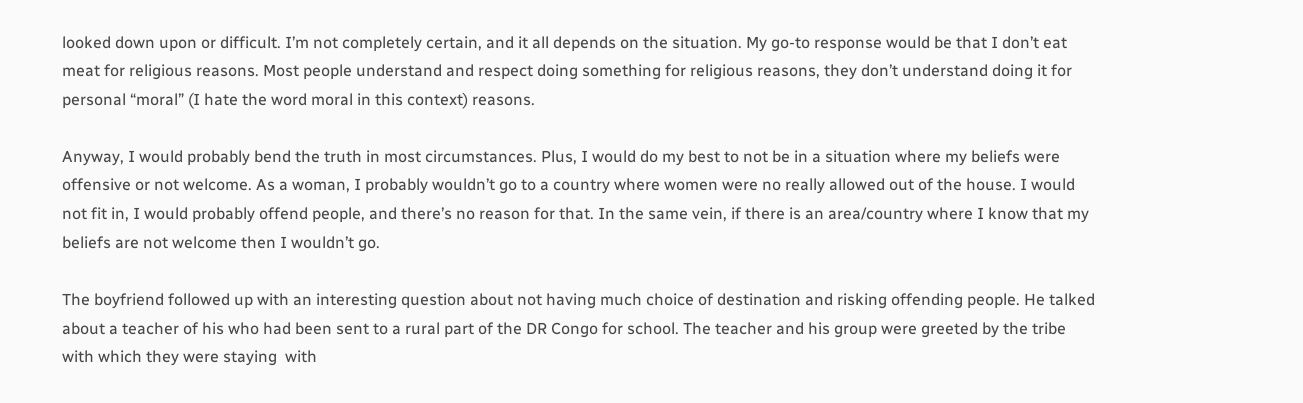looked down upon or difficult. I’m not completely certain, and it all depends on the situation. My go-to response would be that I don’t eat meat for religious reasons. Most people understand and respect doing something for religious reasons, they don’t understand doing it for personal “moral” (I hate the word moral in this context) reasons.

Anyway, I would probably bend the truth in most circumstances. Plus, I would do my best to not be in a situation where my beliefs were offensive or not welcome. As a woman, I probably wouldn’t go to a country where women were no really allowed out of the house. I would not fit in, I would probably offend people, and there’s no reason for that. In the same vein, if there is an area/country where I know that my beliefs are not welcome then I wouldn’t go.

The boyfriend followed up with an interesting question about not having much choice of destination and risking offending people. He talked about a teacher of his who had been sent to a rural part of the DR Congo for school. The teacher and his group were greeted by the tribe with which they were staying  with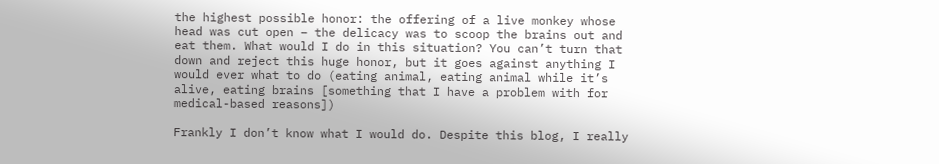the highest possible honor: the offering of a live monkey whose head was cut open – the delicacy was to scoop the brains out and eat them. What would I do in this situation? You can’t turn that down and reject this huge honor, but it goes against anything I would ever what to do (eating animal, eating animal while it’s alive, eating brains [something that I have a problem with for medical-based reasons])

Frankly I don’t know what I would do. Despite this blog, I really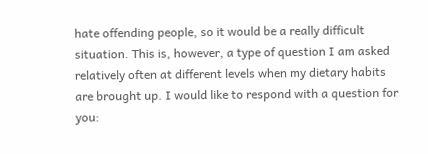hate offending people, so it would be a really difficult situation. This is, however, a type of question I am asked relatively often at different levels when my dietary habits are brought up. I would like to respond with a question for you: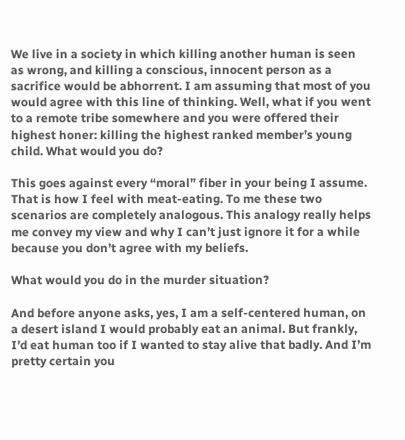We live in a society in which killing another human is seen as wrong, and killing a conscious, innocent person as a sacrifice would be abhorrent. I am assuming that most of you would agree with this line of thinking. Well, what if you went to a remote tribe somewhere and you were offered their highest honer: killing the highest ranked member’s young child. What would you do?

This goes against every “moral” fiber in your being I assume. That is how I feel with meat-eating. To me these two scenarios are completely analogous. This analogy really helps me convey my view and why I can’t just ignore it for a while because you don’t agree with my beliefs.

What would you do in the murder situation?

And before anyone asks, yes, I am a self-centered human, on a desert island I would probably eat an animal. But frankly, I’d eat human too if I wanted to stay alive that badly. And I’m pretty certain you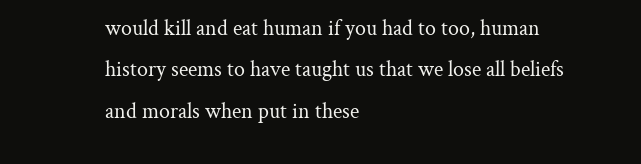would kill and eat human if you had to too, human history seems to have taught us that we lose all beliefs and morals when put in these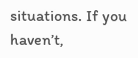situations. If you haven’t,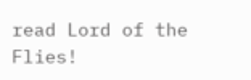read Lord of the Flies!